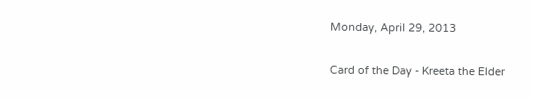Monday, April 29, 2013

Card of the Day - Kreeta the Elder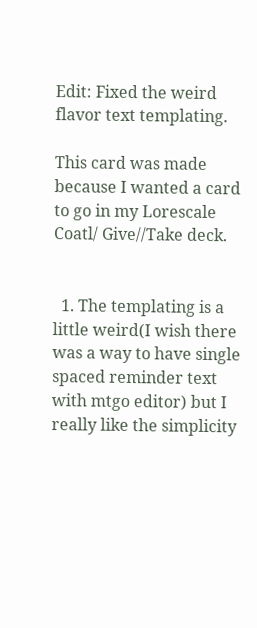Edit: Fixed the weird flavor text templating.

This card was made because I wanted a card to go in my Lorescale Coatl/ Give//Take deck.


  1. The templating is a little weird(I wish there was a way to have single spaced reminder text with mtgo editor) but I really like the simplicity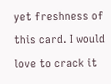yet freshness of this card. I would love to crack it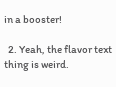in a booster!

  2. Yeah, the flavor text thing is weird.